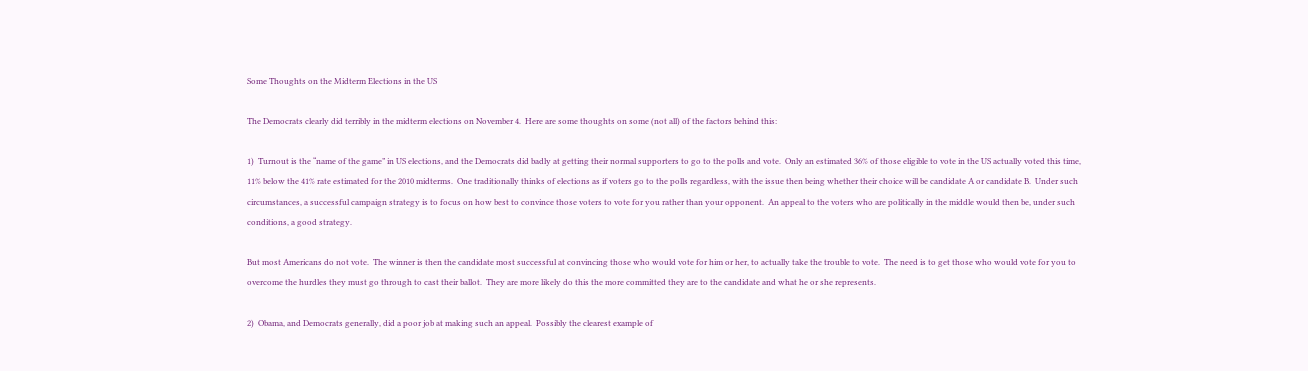Some Thoughts on the Midterm Elections in the US

The Democrats clearly did terribly in the midterm elections on November 4.  Here are some thoughts on some (not all) of the factors behind this:

1)  Turnout is the “name of the game” in US elections, and the Democrats did badly at getting their normal supporters to go to the polls and vote.  Only an estimated 36% of those eligible to vote in the US actually voted this time, 11% below the 41% rate estimated for the 2010 midterms.  One traditionally thinks of elections as if voters go to the polls regardless, with the issue then being whether their choice will be candidate A or candidate B.  Under such circumstances, a successful campaign strategy is to focus on how best to convince those voters to vote for you rather than your opponent.  An appeal to the voters who are politically in the middle would then be, under such conditions, a good strategy.

But most Americans do not vote.  The winner is then the candidate most successful at convincing those who would vote for him or her, to actually take the trouble to vote.  The need is to get those who would vote for you to overcome the hurdles they must go through to cast their ballot.  They are more likely do this the more committed they are to the candidate and what he or she represents.

2)  Obama, and Democrats generally, did a poor job at making such an appeal.  Possibly the clearest example of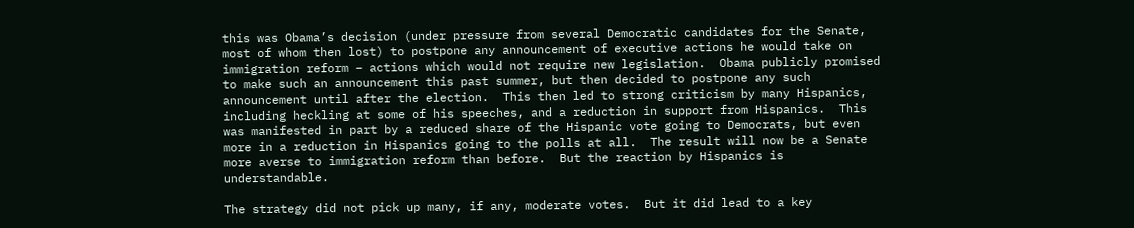this was Obama’s decision (under pressure from several Democratic candidates for the Senate, most of whom then lost) to postpone any announcement of executive actions he would take on immigration reform – actions which would not require new legislation.  Obama publicly promised to make such an announcement this past summer, but then decided to postpone any such announcement until after the election.  This then led to strong criticism by many Hispanics, including heckling at some of his speeches, and a reduction in support from Hispanics.  This was manifested in part by a reduced share of the Hispanic vote going to Democrats, but even more in a reduction in Hispanics going to the polls at all.  The result will now be a Senate more averse to immigration reform than before.  But the reaction by Hispanics is understandable.

The strategy did not pick up many, if any, moderate votes.  But it did lead to a key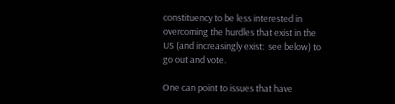constituency to be less interested in overcoming the hurdles that exist in the US (and increasingly exist:  see below) to go out and vote.

One can point to issues that have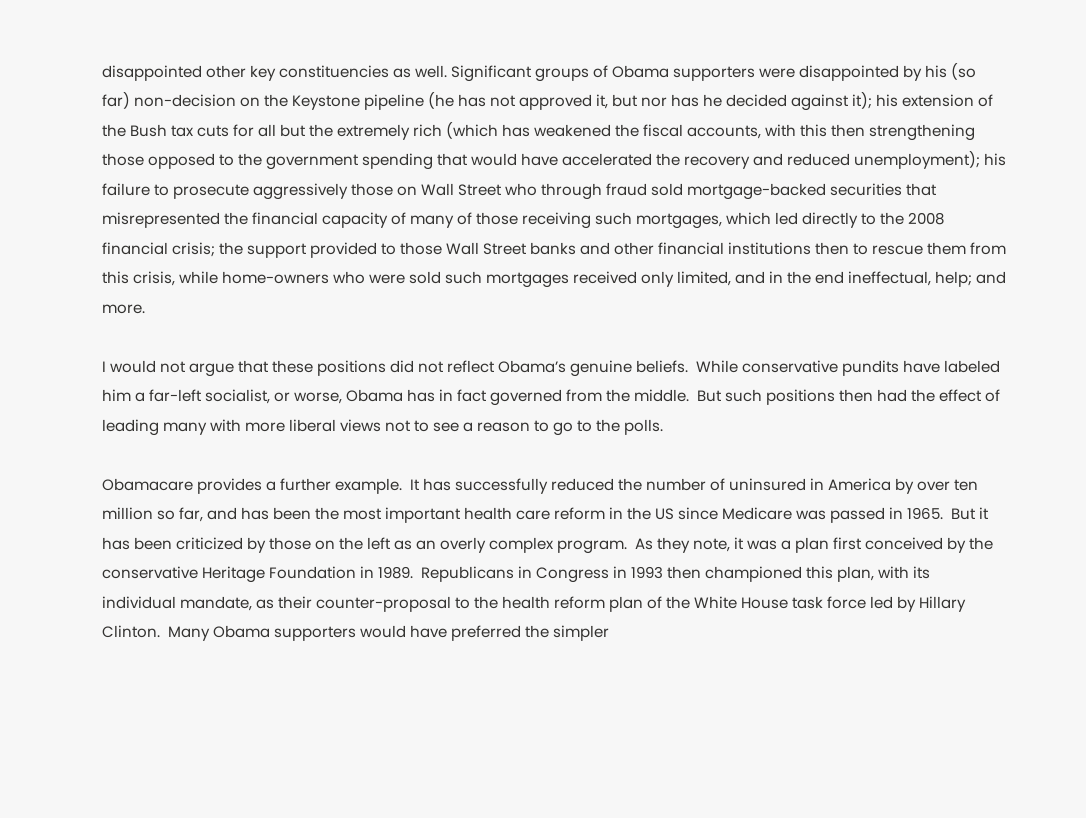disappointed other key constituencies as well. Significant groups of Obama supporters were disappointed by his (so far) non-decision on the Keystone pipeline (he has not approved it, but nor has he decided against it); his extension of the Bush tax cuts for all but the extremely rich (which has weakened the fiscal accounts, with this then strengthening those opposed to the government spending that would have accelerated the recovery and reduced unemployment); his failure to prosecute aggressively those on Wall Street who through fraud sold mortgage-backed securities that misrepresented the financial capacity of many of those receiving such mortgages, which led directly to the 2008 financial crisis; the support provided to those Wall Street banks and other financial institutions then to rescue them from this crisis, while home-owners who were sold such mortgages received only limited, and in the end ineffectual, help; and more.

I would not argue that these positions did not reflect Obama’s genuine beliefs.  While conservative pundits have labeled him a far-left socialist, or worse, Obama has in fact governed from the middle.  But such positions then had the effect of leading many with more liberal views not to see a reason to go to the polls.

Obamacare provides a further example.  It has successfully reduced the number of uninsured in America by over ten million so far, and has been the most important health care reform in the US since Medicare was passed in 1965.  But it has been criticized by those on the left as an overly complex program.  As they note, it was a plan first conceived by the conservative Heritage Foundation in 1989.  Republicans in Congress in 1993 then championed this plan, with its individual mandate, as their counter-proposal to the health reform plan of the White House task force led by Hillary Clinton.  Many Obama supporters would have preferred the simpler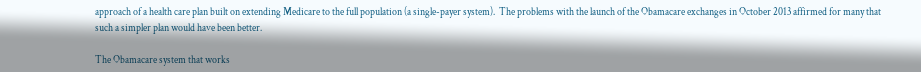approach of a health care plan built on extending Medicare to the full population (a single-payer system).  The problems with the launch of the Obamacare exchanges in October 2013 affirmed for many that such a simpler plan would have been better.

The Obamacare system that works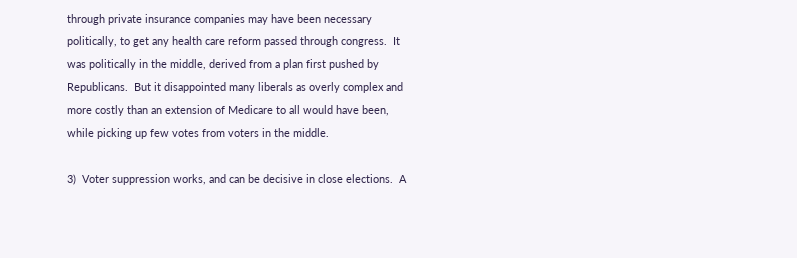through private insurance companies may have been necessary politically, to get any health care reform passed through congress.  It was politically in the middle, derived from a plan first pushed by Republicans.  But it disappointed many liberals as overly complex and more costly than an extension of Medicare to all would have been, while picking up few votes from voters in the middle.

3)  Voter suppression works, and can be decisive in close elections.  A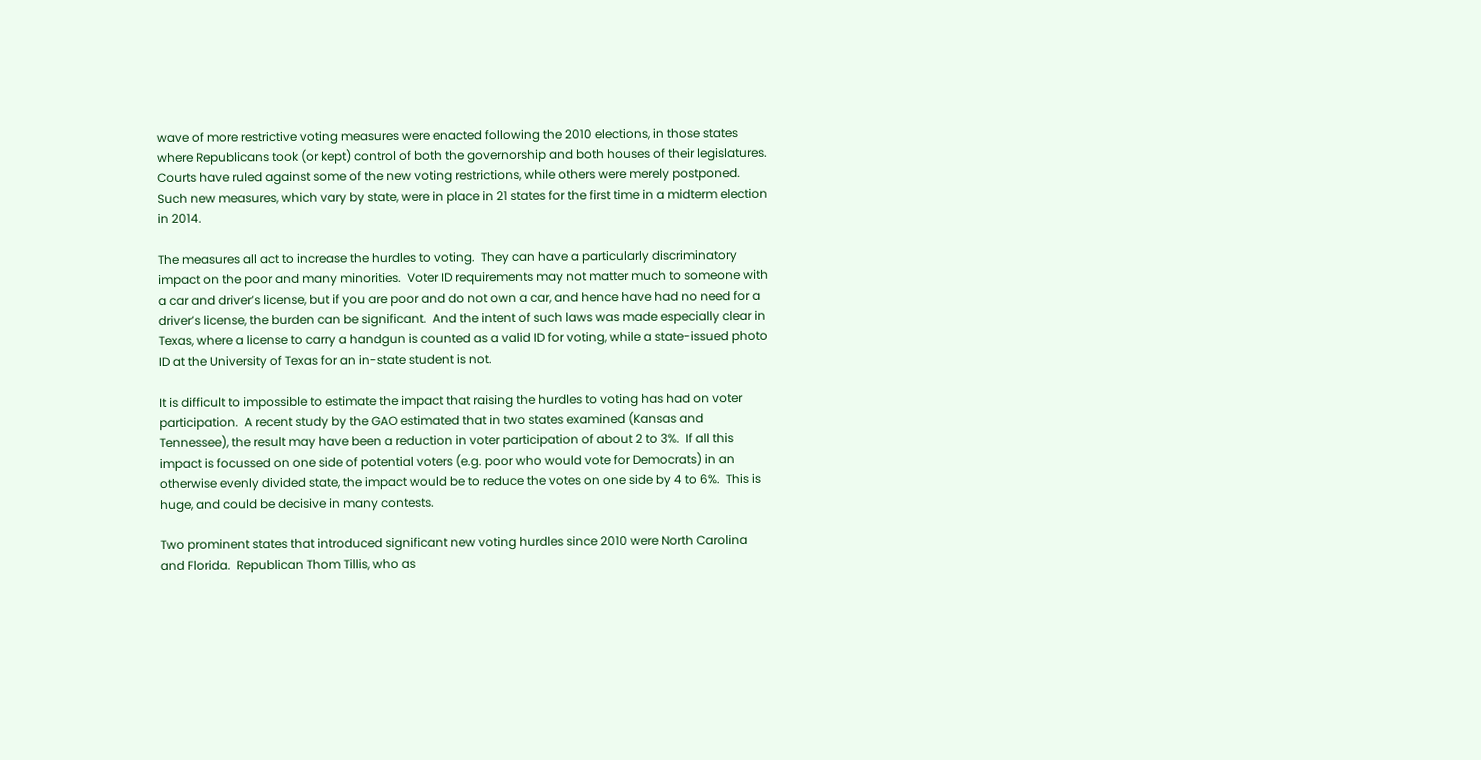wave of more restrictive voting measures were enacted following the 2010 elections, in those states where Republicans took (or kept) control of both the governorship and both houses of their legislatures.  Courts have ruled against some of the new voting restrictions, while others were merely postponed.  Such new measures, which vary by state, were in place in 21 states for the first time in a midterm election in 2014.

The measures all act to increase the hurdles to voting.  They can have a particularly discriminatory impact on the poor and many minorities.  Voter ID requirements may not matter much to someone with a car and driver’s license, but if you are poor and do not own a car, and hence have had no need for a driver’s license, the burden can be significant.  And the intent of such laws was made especially clear in Texas, where a license to carry a handgun is counted as a valid ID for voting, while a state-issued photo ID at the University of Texas for an in-state student is not.

It is difficult to impossible to estimate the impact that raising the hurdles to voting has had on voter participation.  A recent study by the GAO estimated that in two states examined (Kansas and Tennessee), the result may have been a reduction in voter participation of about 2 to 3%.  If all this impact is focussed on one side of potential voters (e.g. poor who would vote for Democrats) in an otherwise evenly divided state, the impact would be to reduce the votes on one side by 4 to 6%.  This is huge, and could be decisive in many contests.

Two prominent states that introduced significant new voting hurdles since 2010 were North Carolina and Florida.  Republican Thom Tillis, who as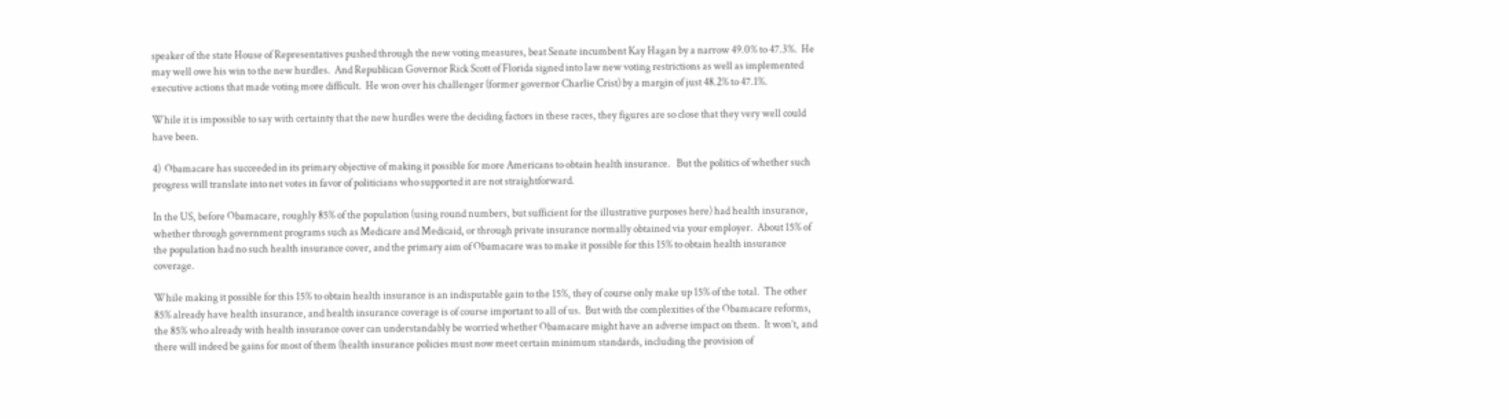speaker of the state House of Representatives pushed through the new voting measures, beat Senate incumbent Kay Hagan by a narrow 49.0% to 47.3%.  He may well owe his win to the new hurdles.  And Republican Governor Rick Scott of Florida signed into law new voting restrictions as well as implemented executive actions that made voting more difficult.  He won over his challenger (former governor Charlie Crist) by a margin of just 48.2% to 47.1%.

While it is impossible to say with certainty that the new hurdles were the deciding factors in these races, they figures are so close that they very well could have been.

4)  Obamacare has succeeded in its primary objective of making it possible for more Americans to obtain health insurance.   But the politics of whether such progress will translate into net votes in favor of politicians who supported it are not straightforward.

In the US, before Obamacare, roughly 85% of the population (using round numbers, but sufficient for the illustrative purposes here) had health insurance, whether through government programs such as Medicare and Medicaid, or through private insurance normally obtained via your employer.  About 15% of the population had no such health insurance cover, and the primary aim of Obamacare was to make it possible for this 15% to obtain health insurance coverage.

While making it possible for this 15% to obtain health insurance is an indisputable gain to the 15%, they of course only make up 15% of the total.  The other 85% already have health insurance, and health insurance coverage is of course important to all of us.  But with the complexities of the Obamacare reforms, the 85% who already with health insurance cover can understandably be worried whether Obamacare might have an adverse impact on them.  It won’t, and there will indeed be gains for most of them (health insurance policies must now meet certain minimum standards, including the provision of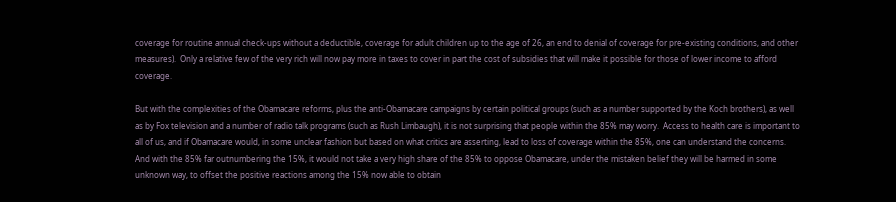coverage for routine annual check-ups without a deductible, coverage for adult children up to the age of 26, an end to denial of coverage for pre-existing conditions, and other measures).  Only a relative few of the very rich will now pay more in taxes to cover in part the cost of subsidies that will make it possible for those of lower income to afford coverage.

But with the complexities of the Obamacare reforms, plus the anti-Obamacare campaigns by certain political groups (such as a number supported by the Koch brothers), as well as by Fox television and a number of radio talk programs (such as Rush Limbaugh), it is not surprising that people within the 85% may worry.  Access to health care is important to all of us, and if Obamacare would, in some unclear fashion but based on what critics are asserting, lead to loss of coverage within the 85%, one can understand the concerns.  And with the 85% far outnumbering the 15%, it would not take a very high share of the 85% to oppose Obamacare, under the mistaken belief they will be harmed in some unknown way, to offset the positive reactions among the 15% now able to obtain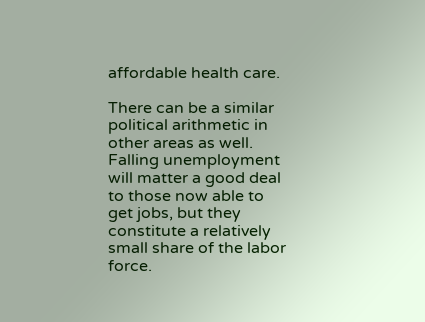affordable health care.

There can be a similar political arithmetic in other areas as well.  Falling unemployment will matter a good deal to those now able to get jobs, but they constitute a relatively small share of the labor force.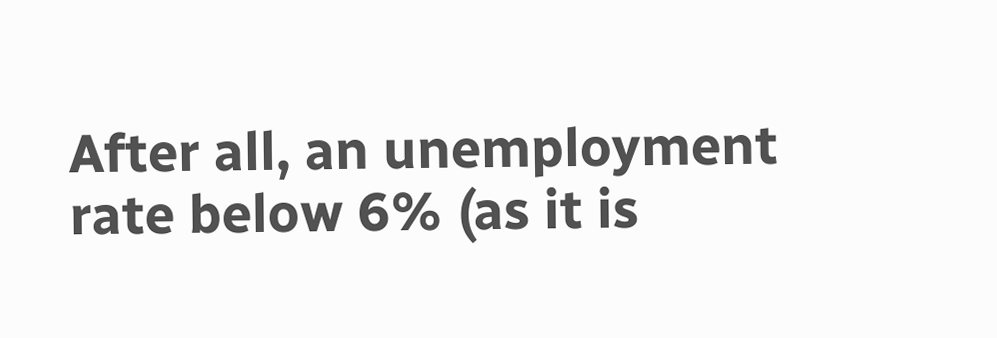After all, an unemployment rate below 6% (as it is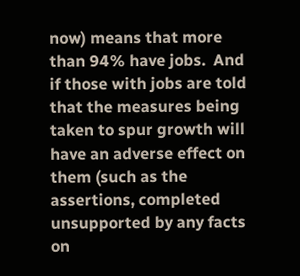now) means that more than 94% have jobs.  And if those with jobs are told that the measures being taken to spur growth will have an adverse effect on them (such as the assertions, completed unsupported by any facts on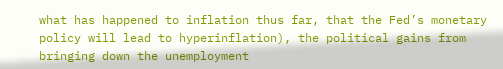what has happened to inflation thus far, that the Fed’s monetary policy will lead to hyperinflation), the political gains from bringing down the unemployment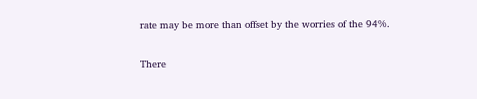rate may be more than offset by the worries of the 94%.


There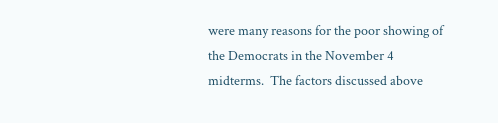were many reasons for the poor showing of the Democrats in the November 4 midterms.  The factors discussed above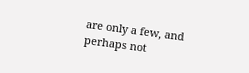are only a few, and perhaps not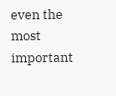even the most important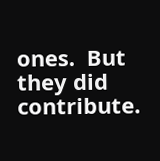ones.  But they did contribute.